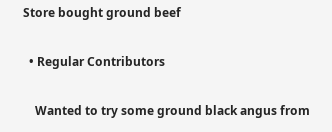Store bought ground beef

  • Regular Contributors

    Wanted to try some ground black angus from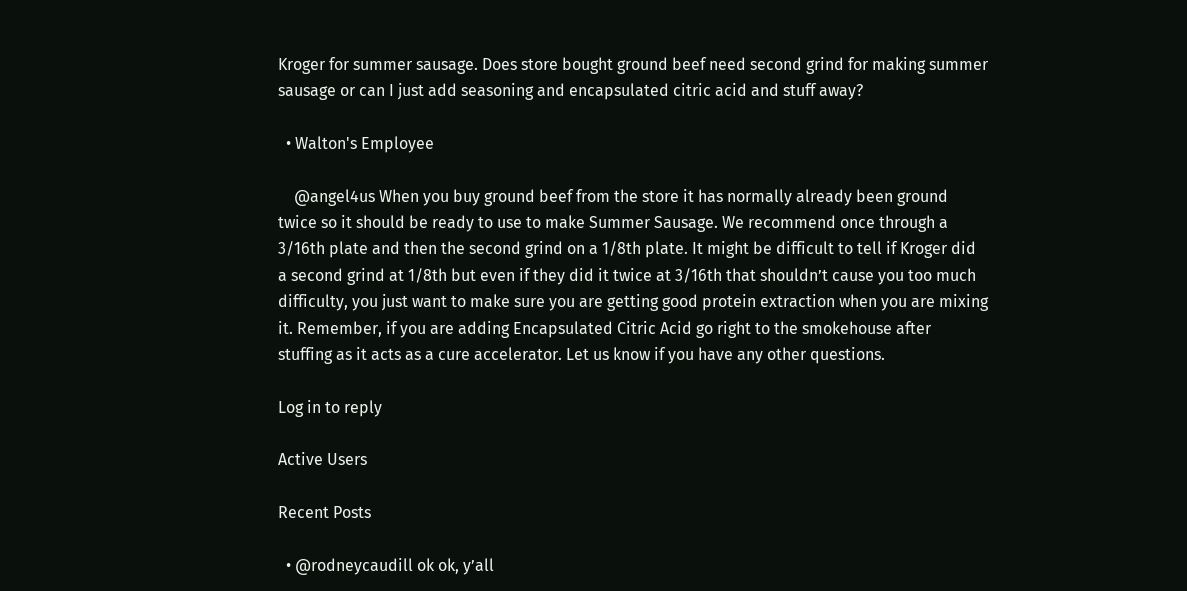Kroger for summer sausage. Does store bought ground beef need second grind for making summer sausage or can I just add seasoning and encapsulated citric acid and stuff away?

  • Walton's Employee

    @angel4us When you buy ground beef from the store it has normally already been ground twice so it should be ready to use to make Summer Sausage. We recommend once through a 3/16th plate and then the second grind on a 1/8th plate. It might be difficult to tell if Kroger did a second grind at 1/8th but even if they did it twice at 3/16th that shouldn’t cause you too much difficulty, you just want to make sure you are getting good protein extraction when you are mixing it. Remember, if you are adding Encapsulated Citric Acid go right to the smokehouse after stuffing as it acts as a cure accelerator. Let us know if you have any other questions.

Log in to reply

Active Users

Recent Posts

  • @rodneycaudill ok ok, y’all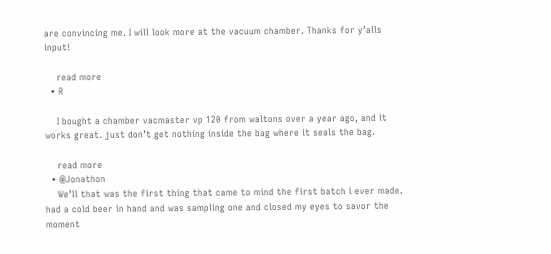are convincing me. I will look more at the vacuum chamber. Thanks for y’alls input!

    read more
  • R

    I bought a chamber vacmaster vp 120 from waltons over a year ago, and it works great. just don’t get nothing inside the bag where it seals the bag.

    read more
  • @Jonathon
    We’ll that was the first thing that came to mind the first batch i ever made. had a cold beer in hand and was sampling one and closed my eyes to savor the moment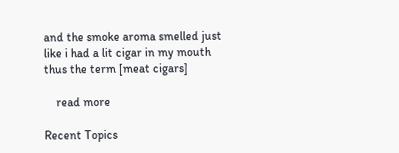and the smoke aroma smelled just like i had a lit cigar in my mouth thus the term [meat cigars]

    read more

Recent Topics